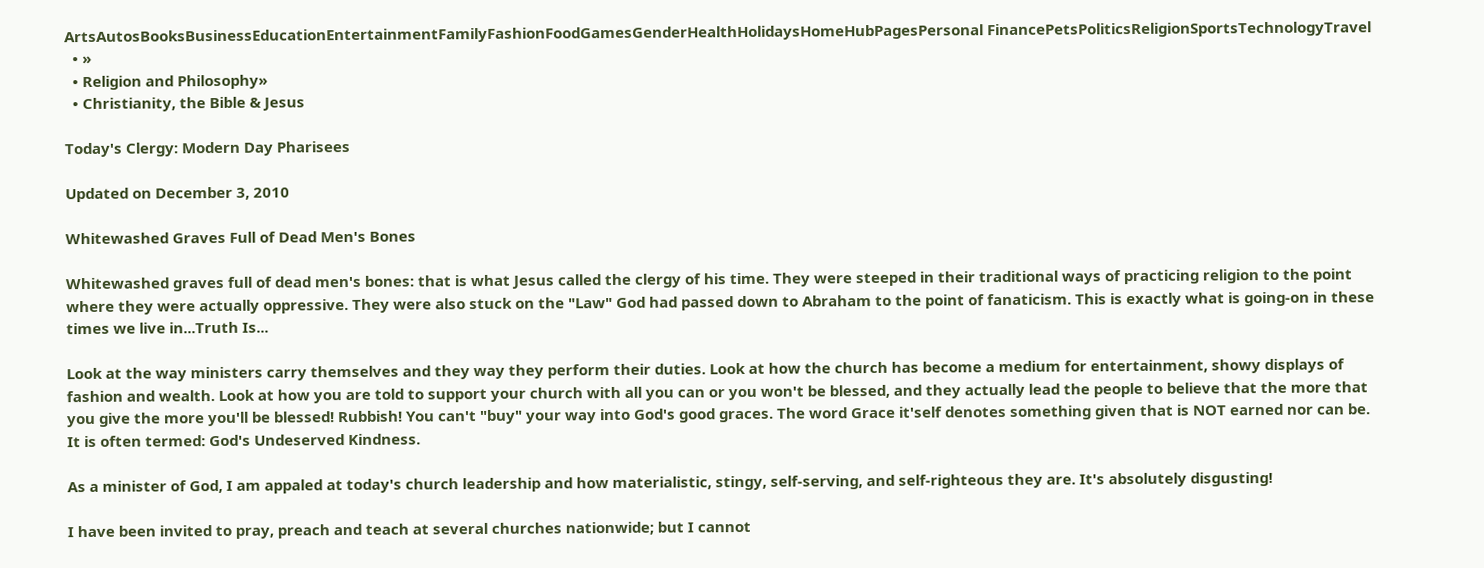ArtsAutosBooksBusinessEducationEntertainmentFamilyFashionFoodGamesGenderHealthHolidaysHomeHubPagesPersonal FinancePetsPoliticsReligionSportsTechnologyTravel
  • »
  • Religion and Philosophy»
  • Christianity, the Bible & Jesus

Today's Clergy: Modern Day Pharisees

Updated on December 3, 2010

Whitewashed Graves Full of Dead Men's Bones

Whitewashed graves full of dead men's bones: that is what Jesus called the clergy of his time. They were steeped in their traditional ways of practicing religion to the point where they were actually oppressive. They were also stuck on the "Law" God had passed down to Abraham to the point of fanaticism. This is exactly what is going-on in these times we live in...Truth Is...

Look at the way ministers carry themselves and they way they perform their duties. Look at how the church has become a medium for entertainment, showy displays of fashion and wealth. Look at how you are told to support your church with all you can or you won't be blessed, and they actually lead the people to believe that the more that you give the more you'll be blessed! Rubbish! You can't "buy" your way into God's good graces. The word Grace it'self denotes something given that is NOT earned nor can be. It is often termed: God's Undeserved Kindness.

As a minister of God, I am appaled at today's church leadership and how materialistic, stingy, self-serving, and self-righteous they are. It's absolutely disgusting!

I have been invited to pray, preach and teach at several churches nationwide; but I cannot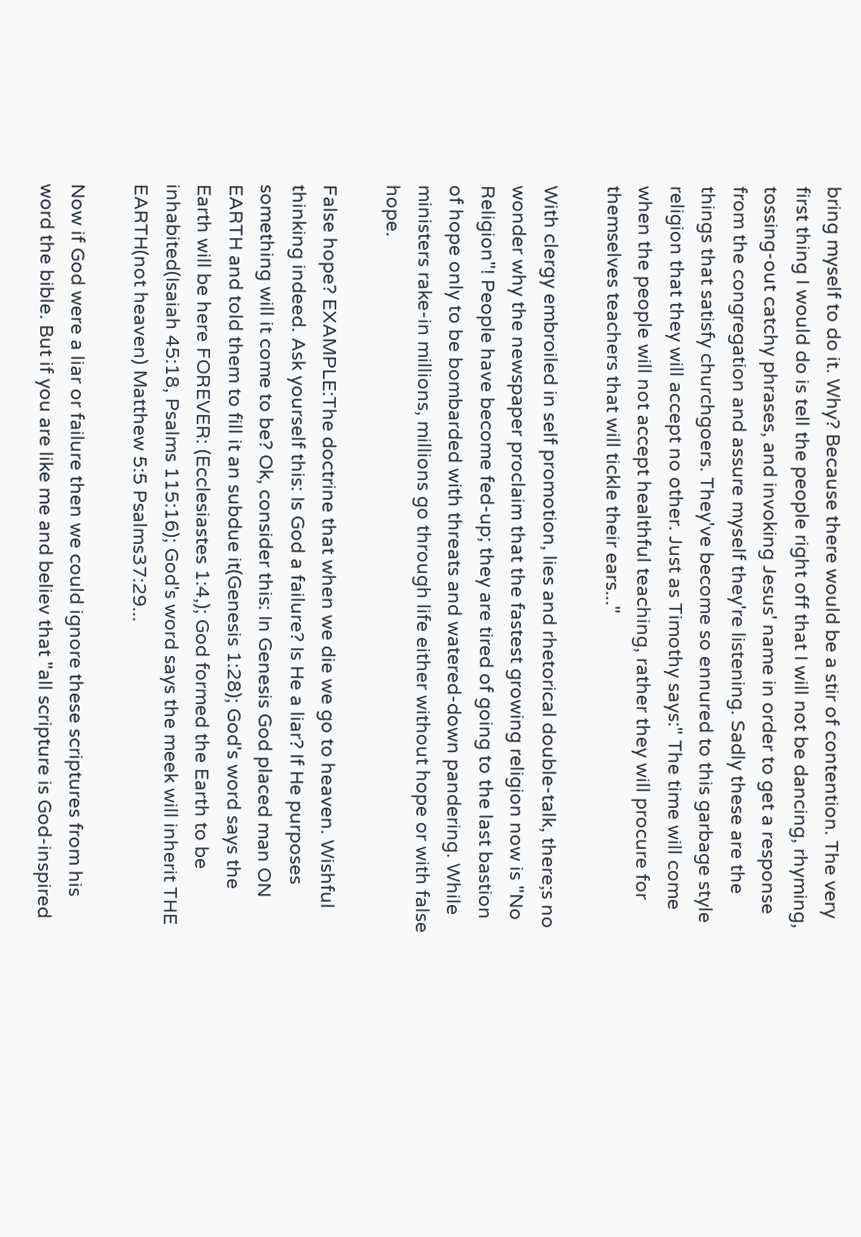bring myself to do it. Why? Because there would be a stir of contention. The very first thing I would do is tell the people right off that I will not be dancing, rhyming, tossing-out catchy phrases, and invoking Jesus' name in order to get a response from the congregation and assure myself they're listening. Sadly these are the things that satisfy churchgoers. They've become so ennured to this garbage style religion that they will accept no other. Just as Timothy says:" The time will come when the people will not accept healthful teaching, rather they will procure for themselves teachers that will tickle their ears..."

With clergy embroiled in self promotion, lies and rhetorical double-talk, there;s no wonder why the newspaper proclaim that the fastest growing religion now is "No Religion"! People have become fed-up; they are tired of going to the last bastion of hope only to be bombarded with threats and watered-down pandering. While ministers rake-in millions, millions go through life either without hope or with false hope.

False hope? EXAMPLE:The doctrine that when we die we go to heaven. Wishful thinking indeed. Ask yourself this: Is God a failure? Is He a liar? If He purposes something will it come to be? Ok, consider this: In Genesis God placed man ON EARTH and told them to fill it an subdue it(Genesis 1:28); God's word says the Earth will be here FOREVER: (Ecclesiastes 1:4,); God formed the Earth to be inhabited(Isaiah 45:18, Psalms 115:16); God's word says the meek will inherit THE EARTH(not heaven) Matthew 5:5 Psalms37:29...

Now if God were a liar or failure then we could ignore these scriptures from his word the bible. But if you are like me and believ that "all scripture is God-inspired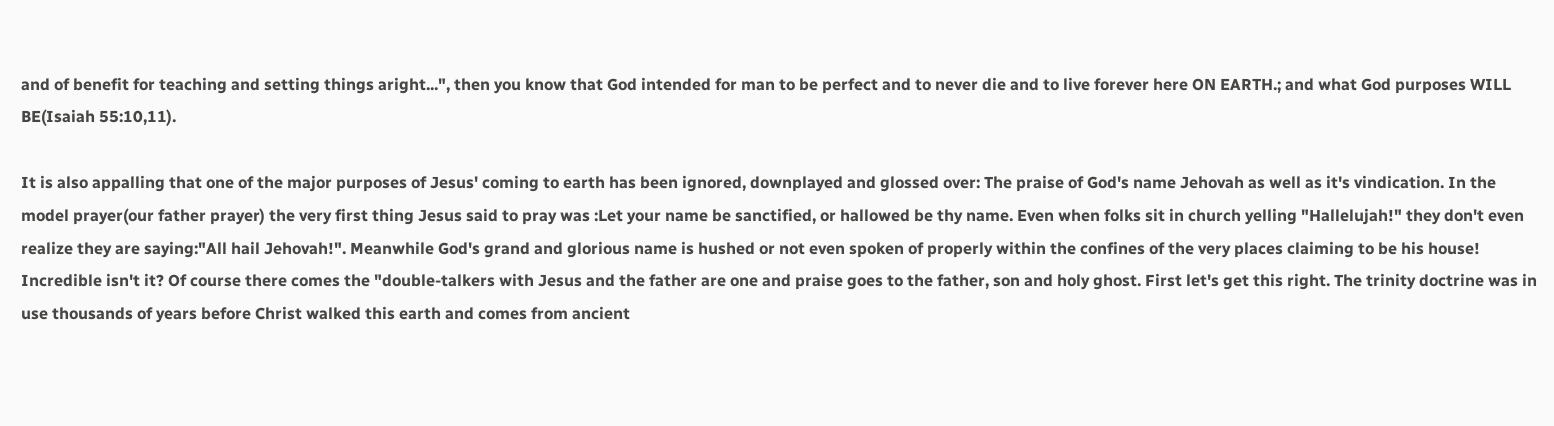and of benefit for teaching and setting things aright...", then you know that God intended for man to be perfect and to never die and to live forever here ON EARTH.; and what God purposes WILL BE(Isaiah 55:10,11).

It is also appalling that one of the major purposes of Jesus' coming to earth has been ignored, downplayed and glossed over: The praise of God's name Jehovah as well as it's vindication. In the model prayer(our father prayer) the very first thing Jesus said to pray was :Let your name be sanctified, or hallowed be thy name. Even when folks sit in church yelling "Hallelujah!" they don't even realize they are saying:"All hail Jehovah!". Meanwhile God's grand and glorious name is hushed or not even spoken of properly within the confines of the very places claiming to be his house! Incredible isn't it? Of course there comes the "double-talkers with Jesus and the father are one and praise goes to the father, son and holy ghost. First let's get this right. The trinity doctrine was in use thousands of years before Christ walked this earth and comes from ancient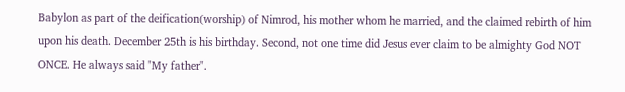Babylon as part of the deification(worship) of Nimrod, his mother whom he married, and the claimed rebirth of him upon his death. December 25th is his birthday. Second, not one time did Jesus ever claim to be almighty God NOT ONCE. He always said "My father".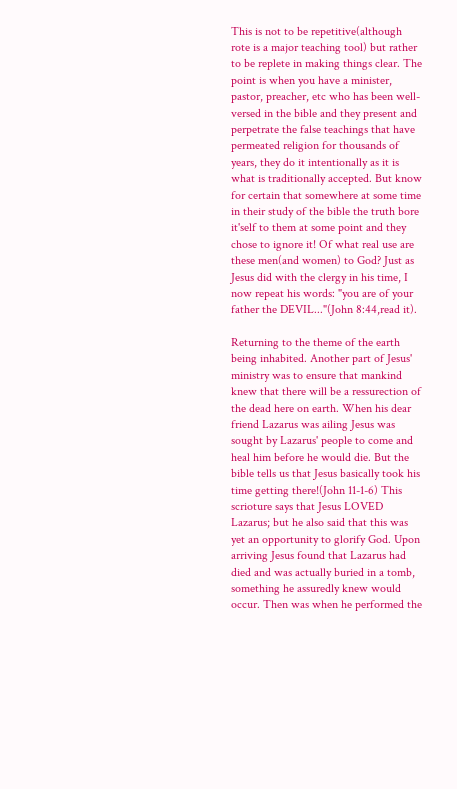This is not to be repetitive(although rote is a major teaching tool) but rather to be replete in making things clear. The point is when you have a minister, pastor, preacher, etc who has been well-versed in the bible and they present and perpetrate the false teachings that have permeated religion for thousands of years, they do it intentionally as it is what is traditionally accepted. But know for certain that somewhere at some time in their study of the bible the truth bore it'self to them at some point and they chose to ignore it! Of what real use are these men(and women) to God? Just as Jesus did with the clergy in his time, I now repeat his words: "you are of your father the DEVIL..."(John 8:44,read it).

Returning to the theme of the earth being inhabited. Another part of Jesus' ministry was to ensure that mankind knew that there will be a ressurection of the dead here on earth. When his dear friend Lazarus was ailing Jesus was sought by Lazarus' people to come and heal him before he would die. But the bible tells us that Jesus basically took his time getting there!(John 11-1-6) This scrioture says that Jesus LOVED Lazarus; but he also said that this was yet an opportunity to glorify God. Upon arriving Jesus found that Lazarus had died and was actually buried in a tomb, something he assuredly knew would occur. Then was when he performed the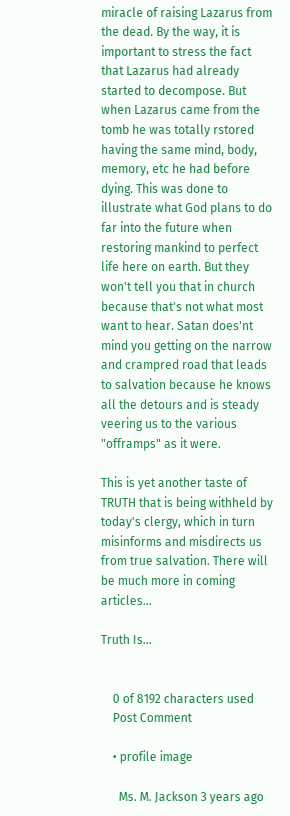miracle of raising Lazarus from the dead. By the way, it is important to stress the fact that Lazarus had already started to decompose. But when Lazarus came from the tomb he was totally rstored having the same mind, body, memory, etc he had before dying. This was done to illustrate what God plans to do far into the future when restoring mankind to perfect life here on earth. But they won't tell you that in church because that's not what most want to hear. Satan does'nt mind you getting on the narrow and crampred road that leads to salvation because he knows all the detours and is steady veering us to the various "offramps" as it were.

This is yet another taste of TRUTH that is being withheld by today's clergy, which in turn misinforms and misdirects us from true salvation. There will be much more in coming articles...

Truth Is...


    0 of 8192 characters used
    Post Comment

    • profile image

      Ms. M. Jackson 3 years ago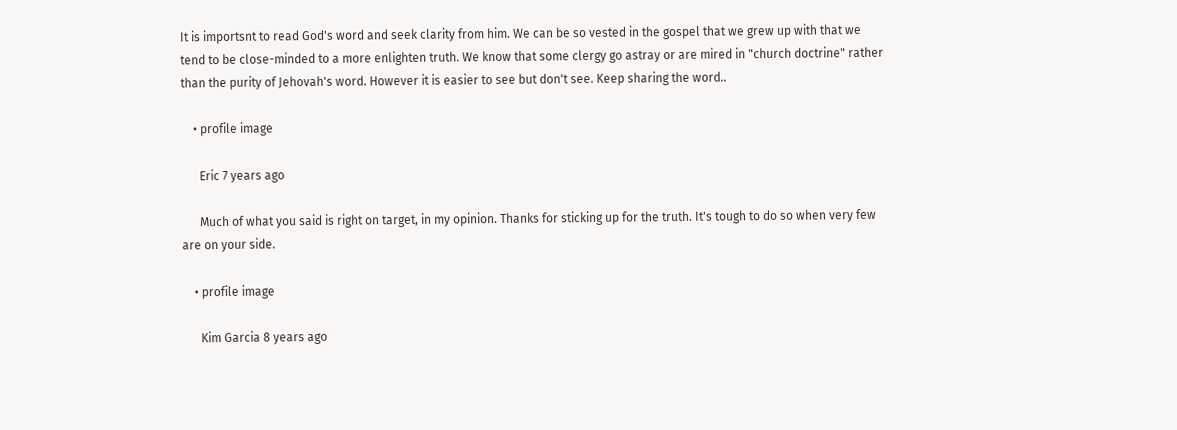It is importsnt to read God's word and seek clarity from him. We can be so vested in the gospel that we grew up with that we tend to be close-minded to a more enlighten truth. We know that some clergy go astray or are mired in "church doctrine" rather than the purity of Jehovah's word. However it is easier to see but don't see. Keep sharing the word..

    • profile image

      Eric 7 years ago

      Much of what you said is right on target, in my opinion. Thanks for sticking up for the truth. It's tough to do so when very few are on your side.

    • profile image

      Kim Garcia 8 years ago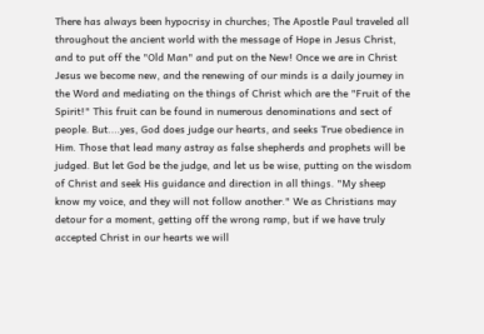There has always been hypocrisy in churches; The Apostle Paul traveled all throughout the ancient world with the message of Hope in Jesus Christ, and to put off the "Old Man" and put on the New! Once we are in Christ Jesus we become new, and the renewing of our minds is a daily journey in the Word and mediating on the things of Christ which are the "Fruit of the Spirit!" This fruit can be found in numerous denominations and sect of people. But....yes, God does judge our hearts, and seeks True obedience in Him. Those that lead many astray as false shepherds and prophets will be judged. But let God be the judge, and let us be wise, putting on the wisdom of Christ and seek His guidance and direction in all things. "My sheep know my voice, and they will not follow another." We as Christians may detour for a moment, getting off the wrong ramp, but if we have truly accepted Christ in our hearts we will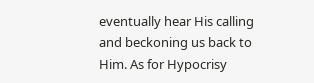eventually hear His calling and beckoning us back to Him. As for Hypocrisy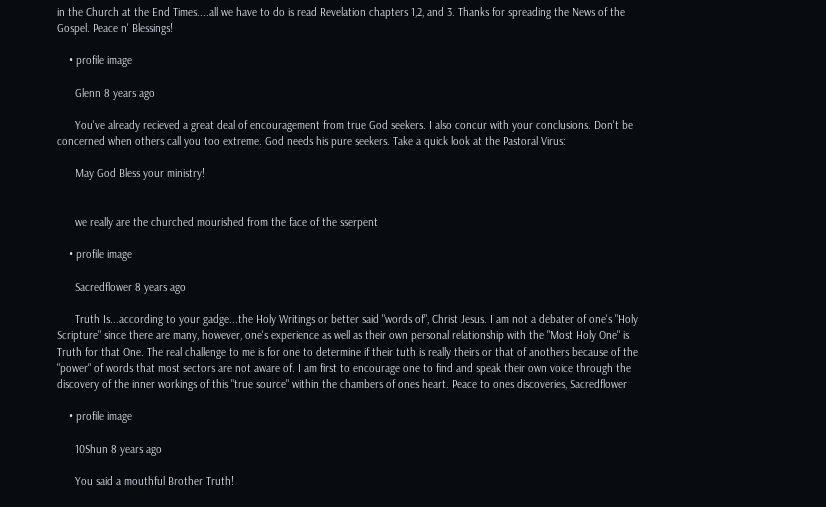in the Church at the End Times....all we have to do is read Revelation chapters 1,2, and 3. Thanks for spreading the News of the Gospel. Peace n' Blessings!

    • profile image

      Glenn 8 years ago

      You've already recieved a great deal of encouragement from true God seekers. I also concur with your conclusions. Don't be concerned when others call you too extreme. God needs his pure seekers. Take a quick look at the Pastoral Virus:

      May God Bless your ministry!


      we really are the churched mourished from the face of the sserpent

    • profile image

      Sacredflower 8 years ago

      Truth Is...according to your gadge...the Holy Writings or better said "words of", Christ Jesus. I am not a debater of one's "Holy Scripture" since there are many, however, one's experience as well as their own personal relationship with the "Most Holy One" is Truth for that One. The real challenge to me is for one to determine if their tuth is really theirs or that of anothers because of the "power" of words that most sectors are not aware of. I am first to encourage one to find and speak their own voice through the discovery of the inner workings of this "true source" within the chambers of ones heart. Peace to ones discoveries, Sacredflower

    • profile image

      10Shun 8 years ago

      You said a mouthful Brother Truth!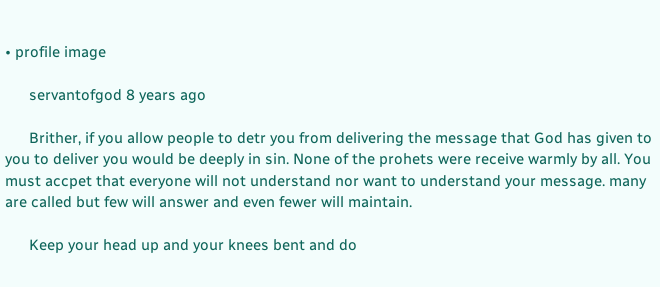• profile image

      servantofgod 8 years ago

      Brither, if you allow people to detr you from delivering the message that God has given to you to deliver you would be deeply in sin. None of the prohets were receive warmly by all. You must accpet that everyone will not understand nor want to understand your message. many are called but few will answer and even fewer will maintain.

      Keep your head up and your knees bent and do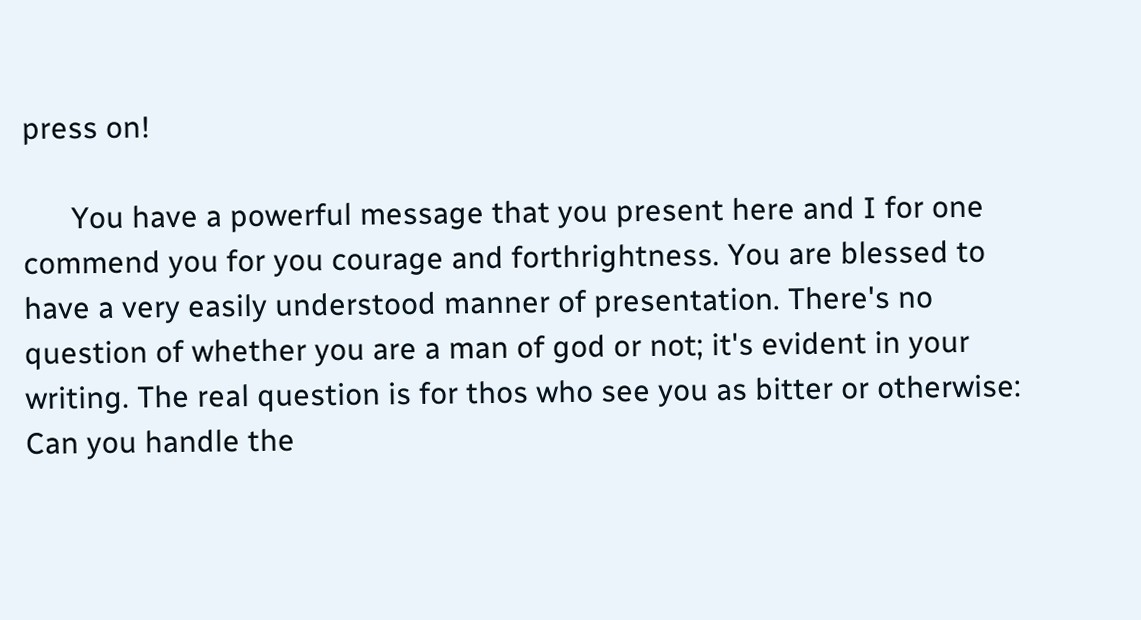press on!

      You have a powerful message that you present here and I for one commend you for you courage and forthrightness. You are blessed to have a very easily understood manner of presentation. There's no question of whether you are a man of god or not; it's evident in your writing. The real question is for thos who see you as bitter or otherwise: Can you handle the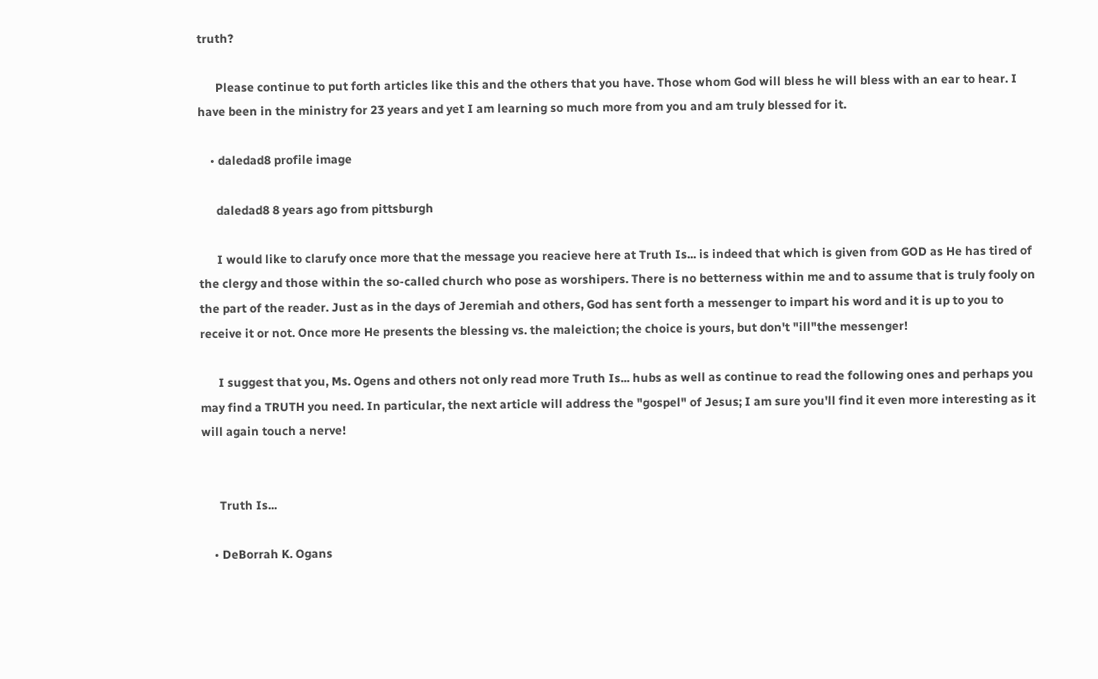truth?

      Please continue to put forth articles like this and the others that you have. Those whom God will bless he will bless with an ear to hear. I have been in the ministry for 23 years and yet I am learning so much more from you and am truly blessed for it.

    • daledad8 profile image

      daledad8 8 years ago from pittsburgh

      I would like to clarufy once more that the message you reacieve here at Truth Is... is indeed that which is given from GOD as He has tired of the clergy and those within the so-called church who pose as worshipers. There is no betterness within me and to assume that is truly fooly on the part of the reader. Just as in the days of Jeremiah and others, God has sent forth a messenger to impart his word and it is up to you to receive it or not. Once more He presents the blessing vs. the maleiction; the choice is yours, but don't "ill"the messenger!

      I suggest that you, Ms. Ogens and others not only read more Truth Is... hubs as well as continue to read the following ones and perhaps you may find a TRUTH you need. In particular, the next article will address the "gospel" of Jesus; I am sure you'll find it even more interesting as it will again touch a nerve!


      Truth Is...

    • DeBorrah K. Ogans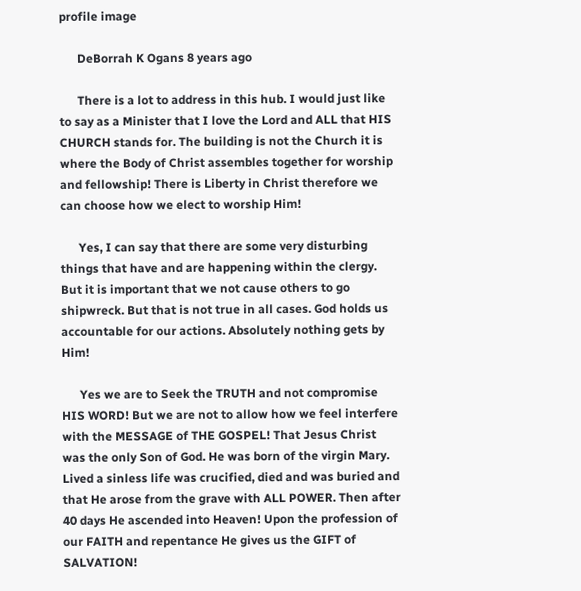profile image

      DeBorrah K Ogans 8 years ago

      There is a lot to address in this hub. I would just like to say as a Minister that I love the Lord and ALL that HIS CHURCH stands for. The building is not the Church it is where the Body of Christ assembles together for worship and fellowship! There is Liberty in Christ therefore we can choose how we elect to worship Him!

      Yes, I can say that there are some very disturbing things that have and are happening within the clergy. But it is important that we not cause others to go shipwreck. But that is not true in all cases. God holds us accountable for our actions. Absolutely nothing gets by Him!

      Yes we are to Seek the TRUTH and not compromise HIS WORD! But we are not to allow how we feel interfere with the MESSAGE of THE GOSPEL! That Jesus Christ was the only Son of God. He was born of the virgin Mary. Lived a sinless life was crucified, died and was buried and that He arose from the grave with ALL POWER. Then after 40 days He ascended into Heaven! Upon the profession of our FAITH and repentance He gives us the GIFT of SALVATION!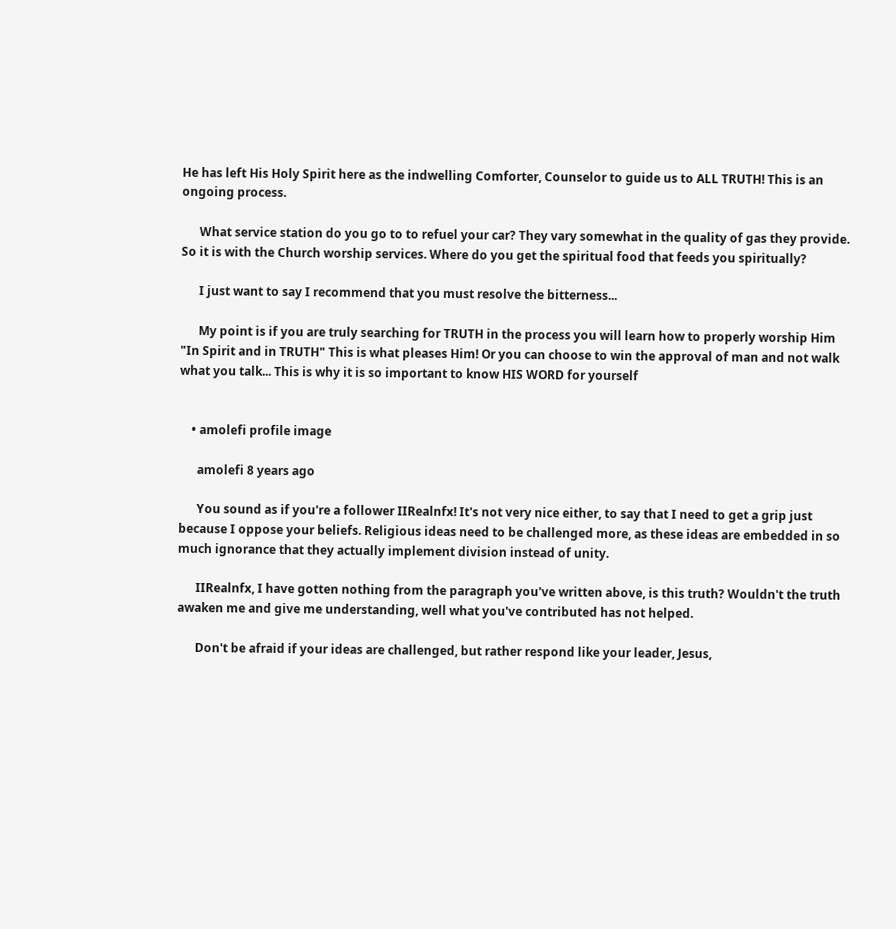He has left His Holy Spirit here as the indwelling Comforter, Counselor to guide us to ALL TRUTH! This is an ongoing process.

      What service station do you go to to refuel your car? They vary somewhat in the quality of gas they provide. So it is with the Church worship services. Where do you get the spiritual food that feeds you spiritually?

      I just want to say I recommend that you must resolve the bitterness...

      My point is if you are truly searching for TRUTH in the process you will learn how to properly worship Him "In Spirit and in TRUTH" This is what pleases Him! Or you can choose to win the approval of man and not walk what you talk... This is why it is so important to know HIS WORD for yourself


    • amolefi profile image

      amolefi 8 years ago

      You sound as if you're a follower IIRealnfx! It's not very nice either, to say that I need to get a grip just because I oppose your beliefs. Religious ideas need to be challenged more, as these ideas are embedded in so much ignorance that they actually implement division instead of unity.

      IIRealnfx, I have gotten nothing from the paragraph you've written above, is this truth? Wouldn't the truth awaken me and give me understanding, well what you've contributed has not helped.

      Don't be afraid if your ideas are challenged, but rather respond like your leader, Jesus,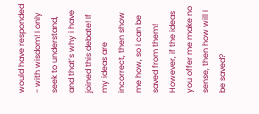would have responded - with wisdom! I only seek to understand, and that’s why i have joined this debate! If my ideas are incorrect, then show me how, so I can be saved from them! However, if the ideas you offer me make no sense, then how will I be saved?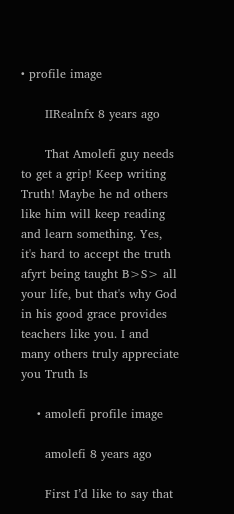• profile image

      IIRealnfx 8 years ago

      That Amolefi guy needs to get a grip! Keep writing Truth! Maybe he nd others like him will keep reading and learn something. Yes, it's hard to accept the truth afyrt being taught B>S> all your life, but that's why God in his good grace provides teachers like you. I and many others truly appreciate you Truth Is

    • amolefi profile image

      amolefi 8 years ago

      First I’d like to say that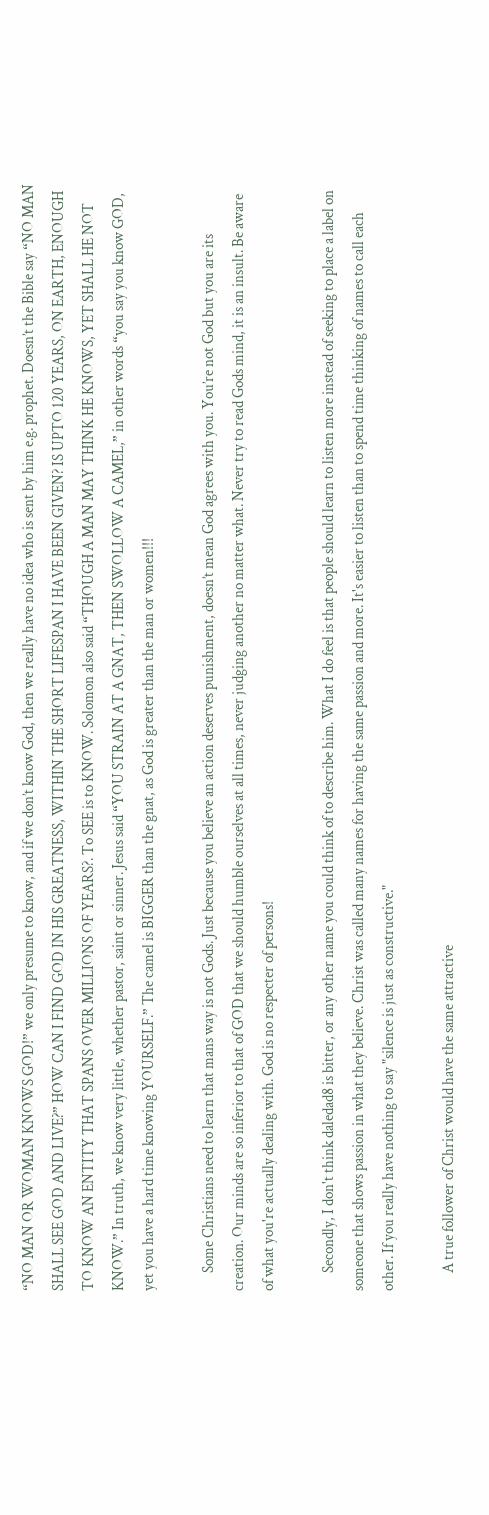“NO MAN OR WOMAN KNOWS GOD!” we only presume to know, and if we don’t know God, then we really have no idea who is sent by him e.g. prophet. Doesn’t the Bible say “NO MAN SHALL SEE GOD AND LIVE?” HOW CAN I FIND GOD IN HIS GREATNESS, WITHIN THE SHORT LIFESPAN I HAVE BEEN GIVEN? IS UPTO 120 YEARS, ON EARTH, ENOUGH TO KNOW AN ENTITY THAT SPANS OVER MILLIONS OF YEARS?. To SEE is to KNOW. Solomon also said “THOUGH A MAN MAY THINK HE KNOWS, YET SHALL HE NOT KNOW.” In truth, we know very little, whether pastor, saint or sinner. Jesus said “YOU STRAIN AT A GNAT, THEN SWOLLOW A CAMEL,” in other words “you say you know GOD, yet you have a hard time knowing YOURSELF.” The camel is BIGGER than the gnat, as God is greater than the man or women!!!

      Some Christians need to learn that mans way is not Gods. Just because you believe an action deserves punishment, doesn’t mean God agrees with you. You’re not God but you are its creation. Our minds are so inferior to that of GOD that we should humble ourselves at all times, never judging another no matter what. Never try to read Gods mind, it is an insult. Be aware of what you're actually dealing with. God is no respecter of persons!

      Secondly, I don't think daledad8 is bitter, or any other name you could think of to describe him. What I do feel is that people should learn to listen more instead of seeking to place a label on someone that shows passion in what they believe. Christ was called many names for having the same passion and more. It's easier to listen than to spend time thinking of names to call each other. If you really have nothing to say "silence is just as constructive."

      A true follower of Christ would have the same attractive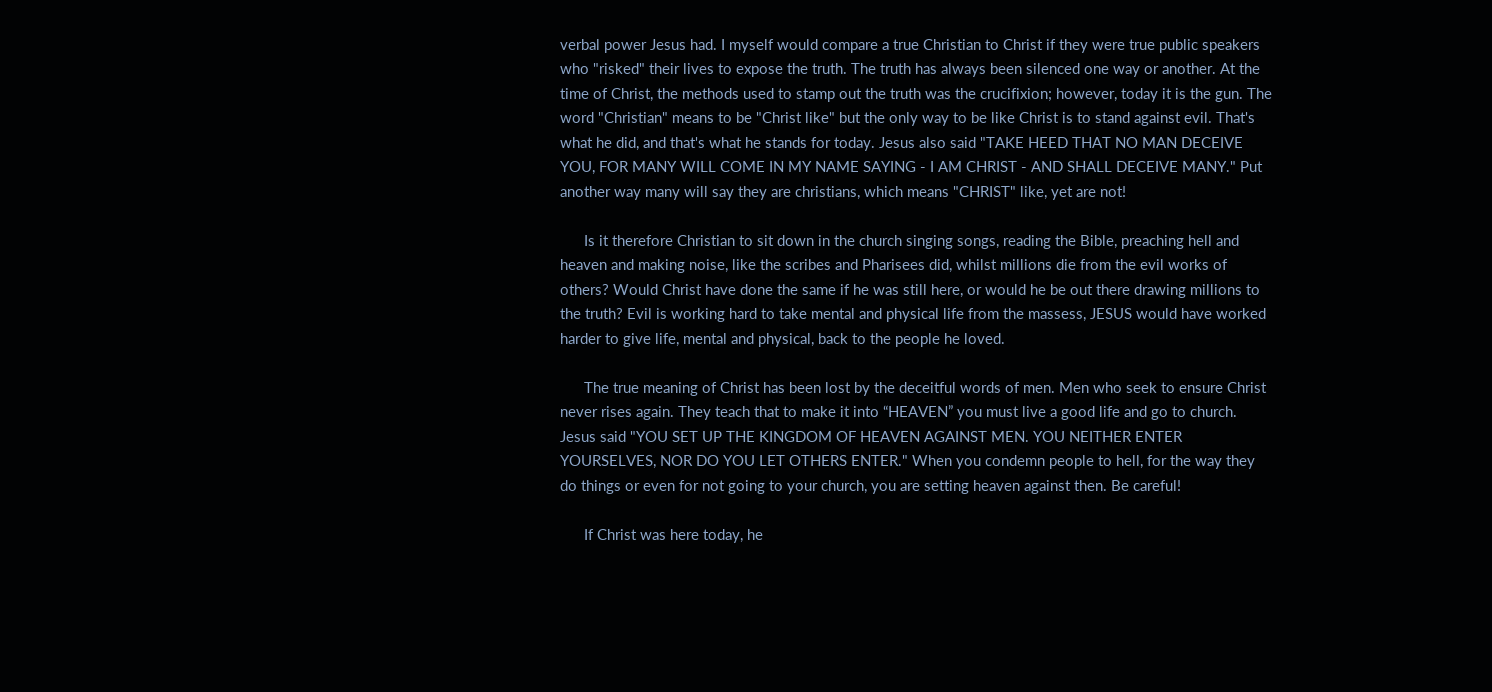verbal power Jesus had. I myself would compare a true Christian to Christ if they were true public speakers who "risked" their lives to expose the truth. The truth has always been silenced one way or another. At the time of Christ, the methods used to stamp out the truth was the crucifixion; however, today it is the gun. The word "Christian" means to be "Christ like" but the only way to be like Christ is to stand against evil. That's what he did, and that's what he stands for today. Jesus also said "TAKE HEED THAT NO MAN DECEIVE YOU, FOR MANY WILL COME IN MY NAME SAYING - I AM CHRIST - AND SHALL DECEIVE MANY." Put another way many will say they are christians, which means "CHRIST" like, yet are not!

      Is it therefore Christian to sit down in the church singing songs, reading the Bible, preaching hell and heaven and making noise, like the scribes and Pharisees did, whilst millions die from the evil works of others? Would Christ have done the same if he was still here, or would he be out there drawing millions to the truth? Evil is working hard to take mental and physical life from the massess, JESUS would have worked harder to give life, mental and physical, back to the people he loved.

      The true meaning of Christ has been lost by the deceitful words of men. Men who seek to ensure Christ never rises again. They teach that to make it into “HEAVEN” you must live a good life and go to church. Jesus said "YOU SET UP THE KINGDOM OF HEAVEN AGAINST MEN. YOU NEITHER ENTER YOURSELVES, NOR DO YOU LET OTHERS ENTER." When you condemn people to hell, for the way they do things or even for not going to your church, you are setting heaven against then. Be careful!

      If Christ was here today, he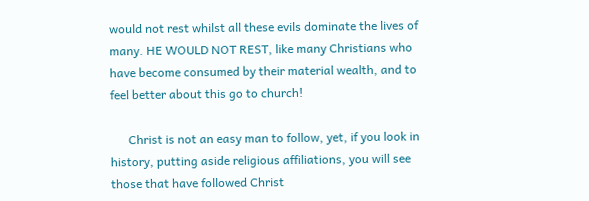would not rest whilst all these evils dominate the lives of many. HE WOULD NOT REST, like many Christians who have become consumed by their material wealth, and to feel better about this go to church!

      Christ is not an easy man to follow, yet, if you look in history, putting aside religious affiliations, you will see those that have followed Christ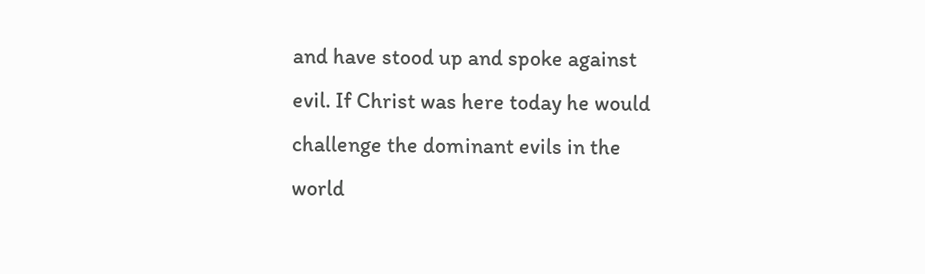and have stood up and spoke against evil. If Christ was here today he would challenge the dominant evils in the world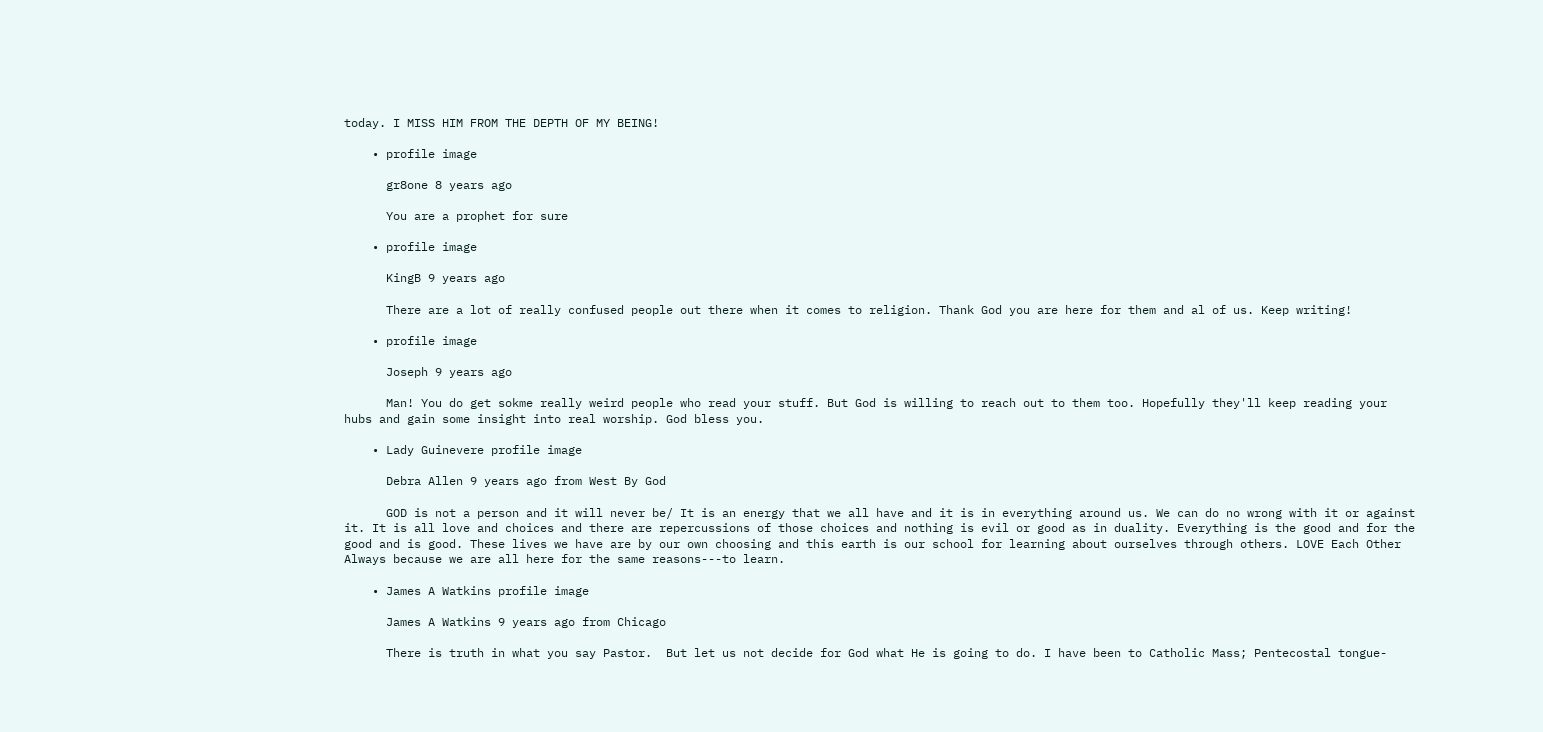today. I MISS HIM FROM THE DEPTH OF MY BEING!

    • profile image

      gr8one 8 years ago

      You are a prophet for sure

    • profile image

      KingB 9 years ago

      There are a lot of really confused people out there when it comes to religion. Thank God you are here for them and al of us. Keep writing!

    • profile image

      Joseph 9 years ago

      Man! You do get sokme really weird people who read your stuff. But God is willing to reach out to them too. Hopefully they'll keep reading your hubs and gain some insight into real worship. God bless you.

    • Lady Guinevere profile image

      Debra Allen 9 years ago from West By God

      GOD is not a person and it will never be/ It is an energy that we all have and it is in everything around us. We can do no wrong with it or against it. It is all love and choices and there are repercussions of those choices and nothing is evil or good as in duality. Everything is the good and for the good and is good. These lives we have are by our own choosing and this earth is our school for learning about ourselves through others. LOVE Each Other Always because we are all here for the same reasons---to learn.

    • James A Watkins profile image

      James A Watkins 9 years ago from Chicago

      There is truth in what you say Pastor.  But let us not decide for God what He is going to do. I have been to Catholic Mass; Pentecostal tongue-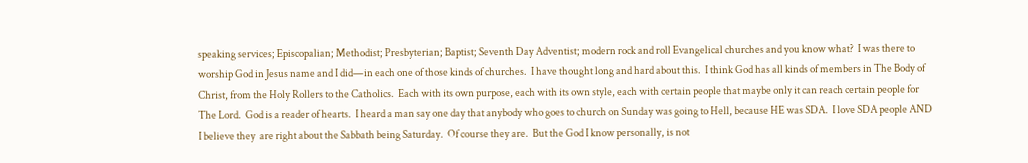speaking services; Episcopalian; Methodist; Presbyterian; Baptist; Seventh Day Adventist; modern rock and roll Evangelical churches and you know what?  I was there to worship God in Jesus name and I did—in each one of those kinds of churches.  I have thought long and hard about this.  I think God has all kinds of members in The Body of Christ, from the Holy Rollers to the Catholics.  Each with its own purpose, each with its own style, each with certain people that maybe only it can reach certain people for The Lord.  God is a reader of hearts.  I heard a man say one day that anybody who goes to church on Sunday was going to Hell, because HE was SDA.  I love SDA people AND I believe they  are right about the Sabbath being Saturday.  Of course they are.  But the God I know personally, is not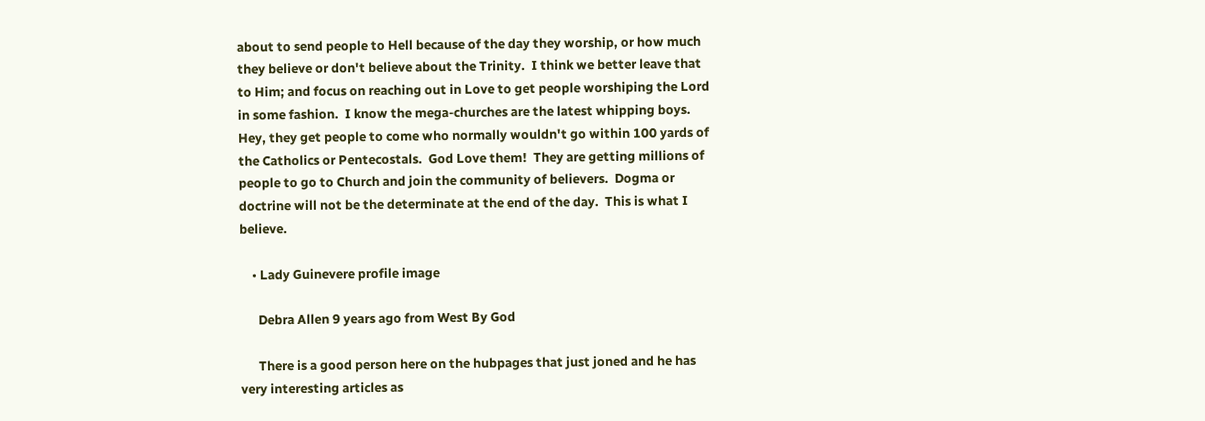about to send people to Hell because of the day they worship, or how much they believe or don't believe about the Trinity.  I think we better leave that to Him; and focus on reaching out in Love to get people worshiping the Lord in some fashion.  I know the mega-churches are the latest whipping boys.  Hey, they get people to come who normally wouldn't go within 100 yards of the Catholics or Pentecostals.  God Love them!  They are getting millions of people to go to Church and join the community of believers.  Dogma or doctrine will not be the determinate at the end of the day.  This is what I believe.

    • Lady Guinevere profile image

      Debra Allen 9 years ago from West By God

      There is a good person here on the hubpages that just joned and he has very interesting articles as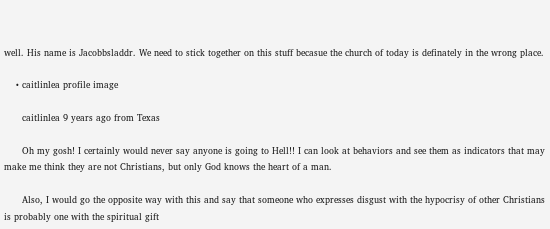well. His name is Jacobbsladdr. We need to stick together on this stuff becasue the church of today is definately in the wrong place.

    • caitlinlea profile image

      caitlinlea 9 years ago from Texas

      Oh my gosh! I certainly would never say anyone is going to Hell!! I can look at behaviors and see them as indicators that may make me think they are not Christians, but only God knows the heart of a man.

      Also, I would go the opposite way with this and say that someone who expresses disgust with the hypocrisy of other Christians is probably one with the spiritual gift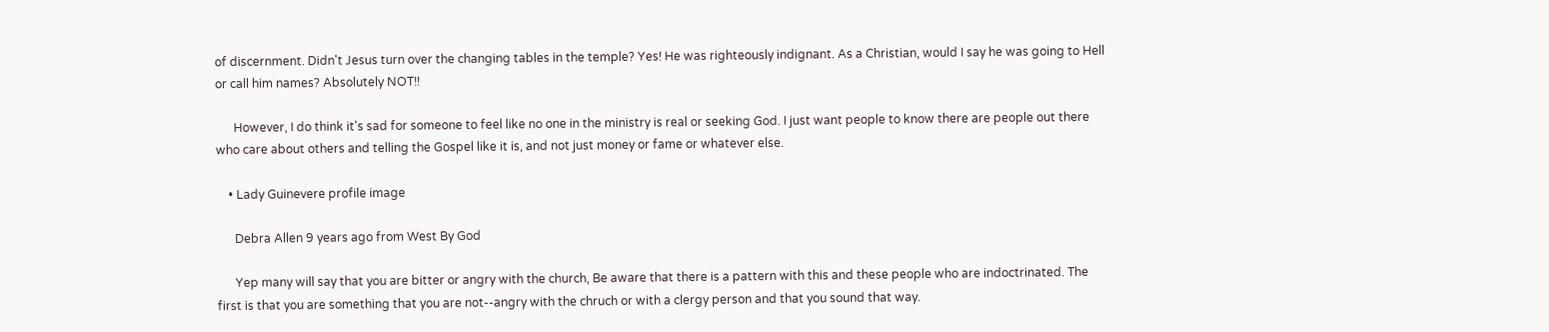of discernment. Didn't Jesus turn over the changing tables in the temple? Yes! He was righteously indignant. As a Christian, would I say he was going to Hell or call him names? Absolutely NOT!!

      However, I do think it's sad for someone to feel like no one in the ministry is real or seeking God. I just want people to know there are people out there who care about others and telling the Gospel like it is, and not just money or fame or whatever else.

    • Lady Guinevere profile image

      Debra Allen 9 years ago from West By God

      Yep many will say that you are bitter or angry with the church, Be aware that there is a pattern with this and these people who are indoctrinated. The first is that you are something that you are not--angry with the chruch or with a clergy person and that you sound that way.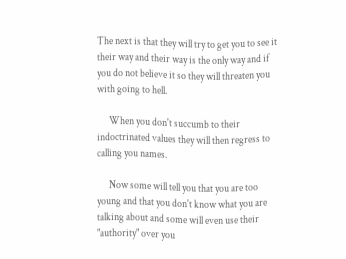The next is that they will try to get you to see it their way and their way is the only way and if you do not believe it so they will threaten you with going to hell.

      When you don't succumb to their indoctrinated values they will then regress to calling you names.

      Now some will tell you that you are too young and that you don't know what you are talking about and some will even use their "authority" over you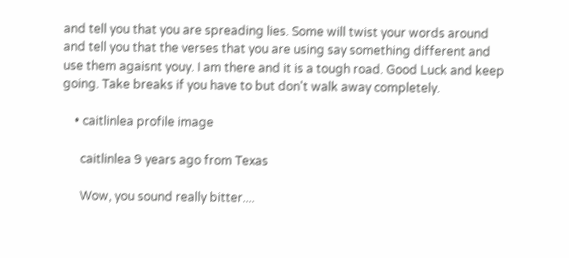and tell you that you are spreading lies. Some will twist your words around and tell you that the verses that you are using say something different and use them agaisnt youy. I am there and it is a tough road. Good Luck and keep going. Take breaks if you have to but don't walk away completely.

    • caitlinlea profile image

      caitlinlea 9 years ago from Texas

      Wow, you sound really bitter....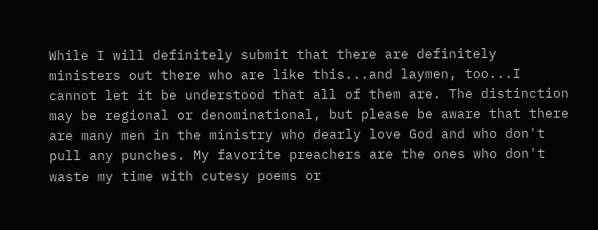While I will definitely submit that there are definitely ministers out there who are like this...and laymen, too...I cannot let it be understood that all of them are. The distinction may be regional or denominational, but please be aware that there are many men in the ministry who dearly love God and who don't pull any punches. My favorite preachers are the ones who don't waste my time with cutesy poems or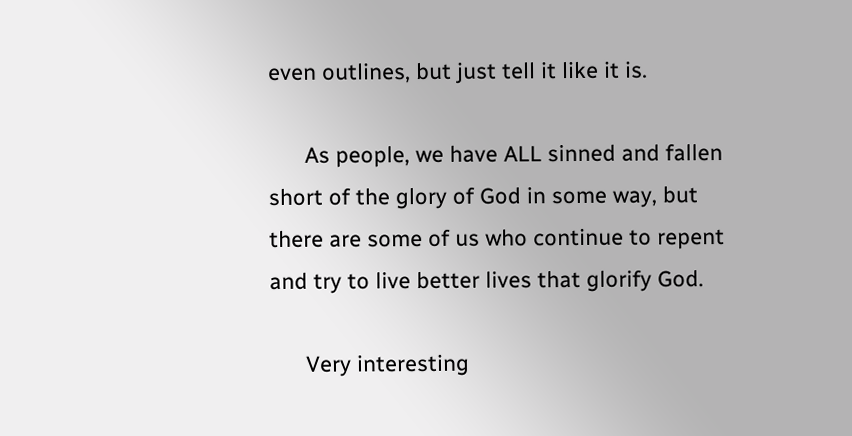even outlines, but just tell it like it is.

      As people, we have ALL sinned and fallen short of the glory of God in some way, but there are some of us who continue to repent and try to live better lives that glorify God.

      Very interesting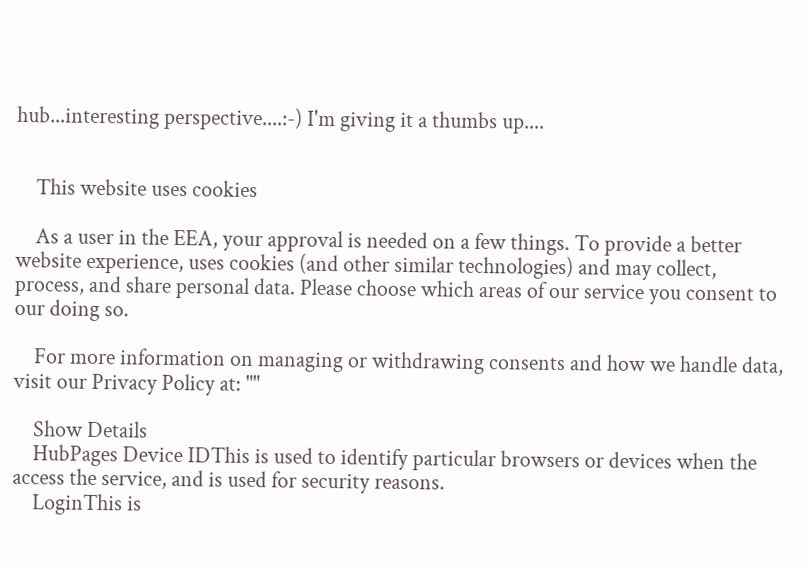hub...interesting perspective....:-) I'm giving it a thumbs up....


    This website uses cookies

    As a user in the EEA, your approval is needed on a few things. To provide a better website experience, uses cookies (and other similar technologies) and may collect, process, and share personal data. Please choose which areas of our service you consent to our doing so.

    For more information on managing or withdrawing consents and how we handle data, visit our Privacy Policy at: ""

    Show Details
    HubPages Device IDThis is used to identify particular browsers or devices when the access the service, and is used for security reasons.
    LoginThis is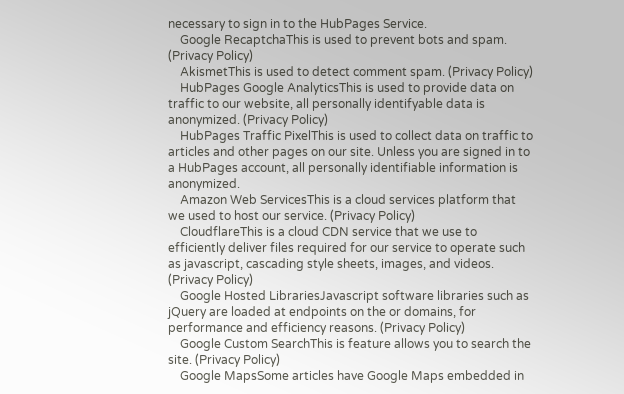necessary to sign in to the HubPages Service.
    Google RecaptchaThis is used to prevent bots and spam. (Privacy Policy)
    AkismetThis is used to detect comment spam. (Privacy Policy)
    HubPages Google AnalyticsThis is used to provide data on traffic to our website, all personally identifyable data is anonymized. (Privacy Policy)
    HubPages Traffic PixelThis is used to collect data on traffic to articles and other pages on our site. Unless you are signed in to a HubPages account, all personally identifiable information is anonymized.
    Amazon Web ServicesThis is a cloud services platform that we used to host our service. (Privacy Policy)
    CloudflareThis is a cloud CDN service that we use to efficiently deliver files required for our service to operate such as javascript, cascading style sheets, images, and videos. (Privacy Policy)
    Google Hosted LibrariesJavascript software libraries such as jQuery are loaded at endpoints on the or domains, for performance and efficiency reasons. (Privacy Policy)
    Google Custom SearchThis is feature allows you to search the site. (Privacy Policy)
    Google MapsSome articles have Google Maps embedded in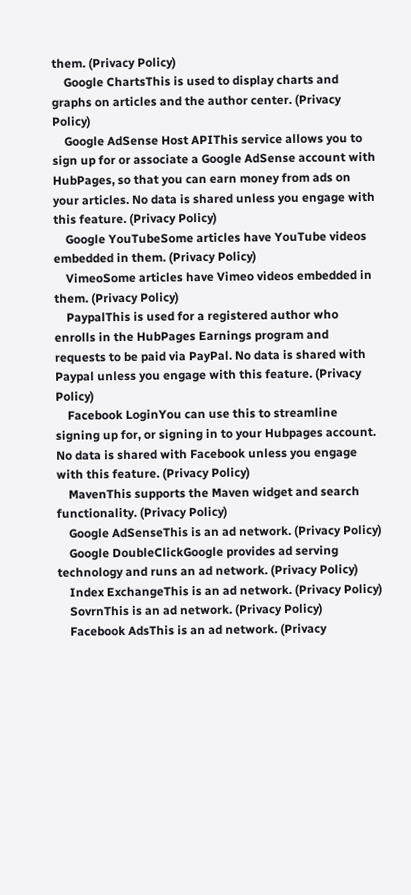them. (Privacy Policy)
    Google ChartsThis is used to display charts and graphs on articles and the author center. (Privacy Policy)
    Google AdSense Host APIThis service allows you to sign up for or associate a Google AdSense account with HubPages, so that you can earn money from ads on your articles. No data is shared unless you engage with this feature. (Privacy Policy)
    Google YouTubeSome articles have YouTube videos embedded in them. (Privacy Policy)
    VimeoSome articles have Vimeo videos embedded in them. (Privacy Policy)
    PaypalThis is used for a registered author who enrolls in the HubPages Earnings program and requests to be paid via PayPal. No data is shared with Paypal unless you engage with this feature. (Privacy Policy)
    Facebook LoginYou can use this to streamline signing up for, or signing in to your Hubpages account. No data is shared with Facebook unless you engage with this feature. (Privacy Policy)
    MavenThis supports the Maven widget and search functionality. (Privacy Policy)
    Google AdSenseThis is an ad network. (Privacy Policy)
    Google DoubleClickGoogle provides ad serving technology and runs an ad network. (Privacy Policy)
    Index ExchangeThis is an ad network. (Privacy Policy)
    SovrnThis is an ad network. (Privacy Policy)
    Facebook AdsThis is an ad network. (Privacy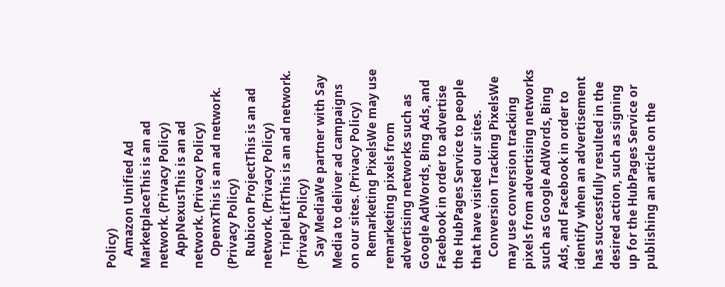Policy)
    Amazon Unified Ad MarketplaceThis is an ad network. (Privacy Policy)
    AppNexusThis is an ad network. (Privacy Policy)
    OpenxThis is an ad network. (Privacy Policy)
    Rubicon ProjectThis is an ad network. (Privacy Policy)
    TripleLiftThis is an ad network. (Privacy Policy)
    Say MediaWe partner with Say Media to deliver ad campaigns on our sites. (Privacy Policy)
    Remarketing PixelsWe may use remarketing pixels from advertising networks such as Google AdWords, Bing Ads, and Facebook in order to advertise the HubPages Service to people that have visited our sites.
    Conversion Tracking PixelsWe may use conversion tracking pixels from advertising networks such as Google AdWords, Bing Ads, and Facebook in order to identify when an advertisement has successfully resulted in the desired action, such as signing up for the HubPages Service or publishing an article on the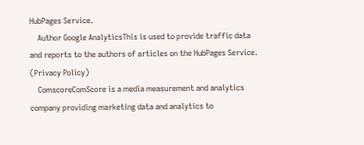HubPages Service.
    Author Google AnalyticsThis is used to provide traffic data and reports to the authors of articles on the HubPages Service. (Privacy Policy)
    ComscoreComScore is a media measurement and analytics company providing marketing data and analytics to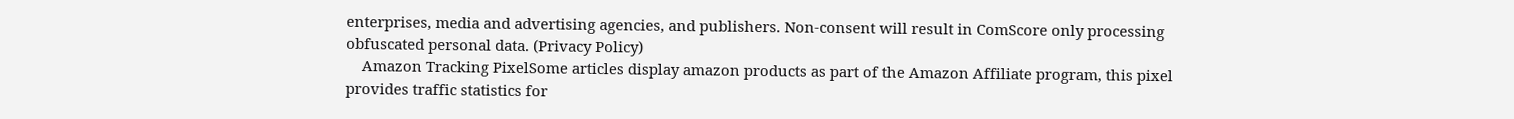enterprises, media and advertising agencies, and publishers. Non-consent will result in ComScore only processing obfuscated personal data. (Privacy Policy)
    Amazon Tracking PixelSome articles display amazon products as part of the Amazon Affiliate program, this pixel provides traffic statistics for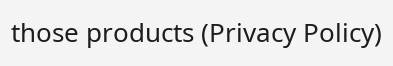those products (Privacy Policy)